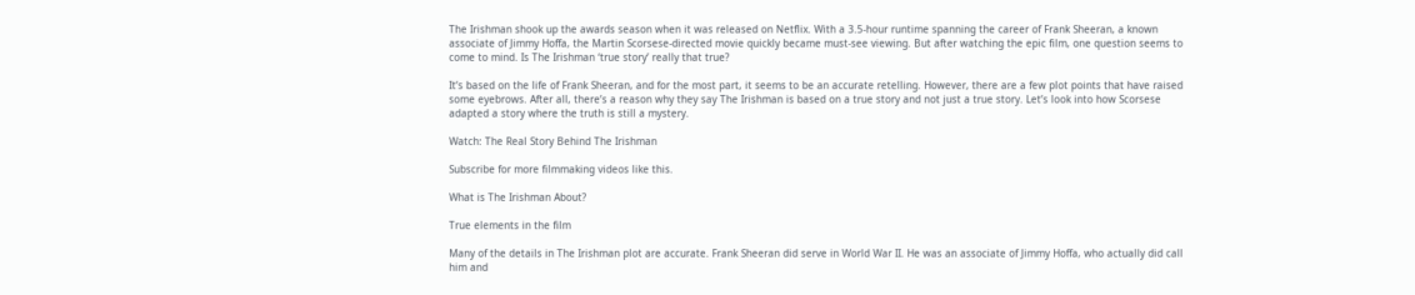The Irishman shook up the awards season when it was released on Netflix. With a 3.5-hour runtime spanning the career of Frank Sheeran, a known associate of Jimmy Hoffa, the Martin Scorsese-directed movie quickly became must-see viewing. But after watching the epic film, one question seems to come to mind. Is The Irishman ‘true story’ really that true?

It’s based on the life of Frank Sheeran, and for the most part, it seems to be an accurate retelling. However, there are a few plot points that have raised some eyebrows. After all, there’s a reason why they say The Irishman is based on a true story and not just a true story. Let’s look into how Scorsese adapted a story where the truth is still a mystery.

Watch: The Real Story Behind The Irishman

Subscribe for more filmmaking videos like this.

What is The Irishman About?

True elements in the film

Many of the details in The Irishman plot are accurate. Frank Sheeran did serve in World War II. He was an associate of Jimmy Hoffa, who actually did call him and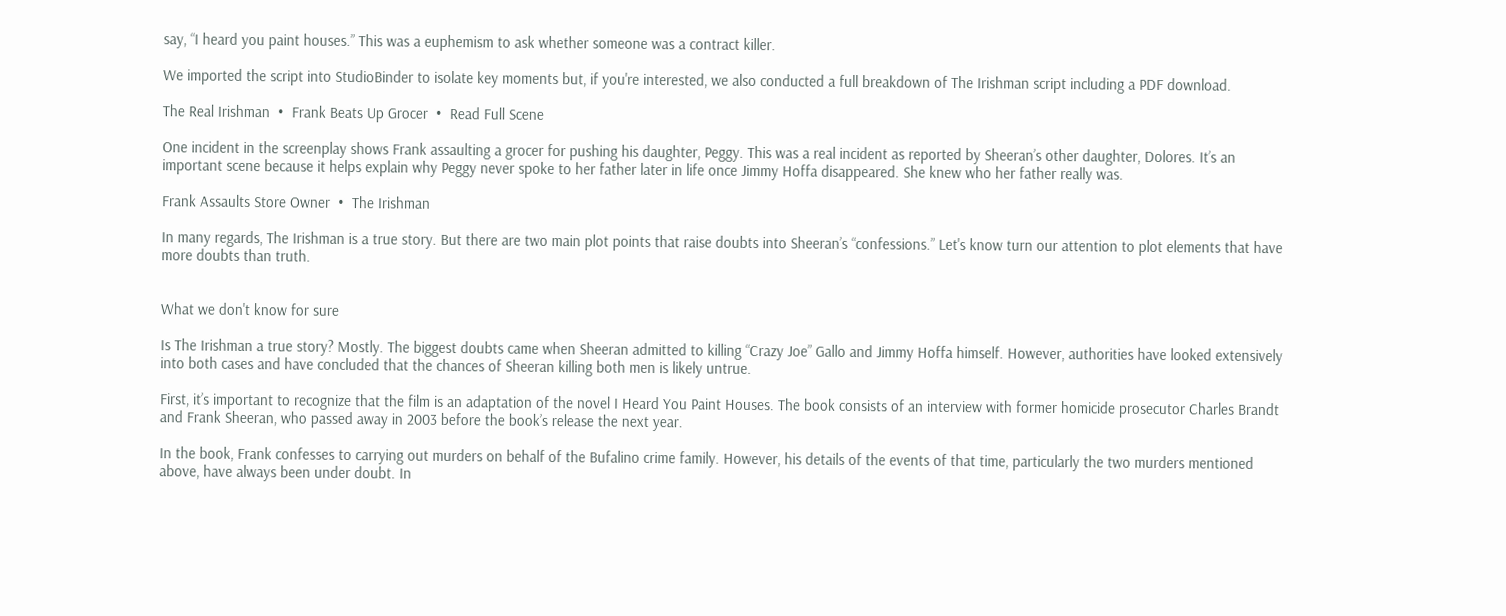say, “I heard you paint houses.” This was a euphemism to ask whether someone was a contract killer.

We imported the script into StudioBinder to isolate key moments but, if you're interested, we also conducted a full breakdown of The Irishman script including a PDF download.

The Real Irishman  •  Frank Beats Up Grocer  •  Read Full Scene

One incident in the screenplay shows Frank assaulting a grocer for pushing his daughter, Peggy. This was a real incident as reported by Sheeran’s other daughter, Dolores. It’s an important scene because it helps explain why Peggy never spoke to her father later in life once Jimmy Hoffa disappeared. She knew who her father really was.

Frank Assaults Store Owner  •  The Irishman

In many regards, The Irishman is a true story. But there are two main plot points that raise doubts into Sheeran’s “confessions.” Let's know turn our attention to plot elements that have more doubts than truth.


What we don't know for sure

Is The Irishman a true story? Mostly. The biggest doubts came when Sheeran admitted to killing “Crazy Joe” Gallo and Jimmy Hoffa himself. However, authorities have looked extensively into both cases and have concluded that the chances of Sheeran killing both men is likely untrue.

First, it’s important to recognize that the film is an adaptation of the novel I Heard You Paint Houses. The book consists of an interview with former homicide prosecutor Charles Brandt and Frank Sheeran, who passed away in 2003 before the book’s release the next year.

In the book, Frank confesses to carrying out murders on behalf of the Bufalino crime family. However, his details of the events of that time, particularly the two murders mentioned above, have always been under doubt. In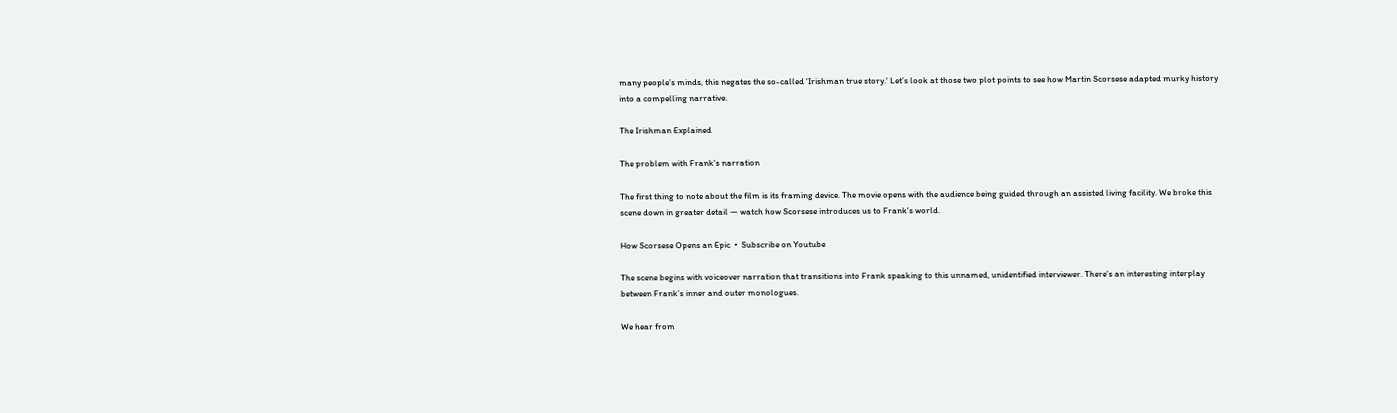many people’s minds, this negates the so-called 'Irishman true story.' Let’s look at those two plot points to see how Martin Scorsese adapted murky history into a compelling narrative.

The Irishman Explained

The problem with Frank's narration

The first thing to note about the film is its framing device. The movie opens with the audience being guided through an assisted living facility. We broke this scene down in greater detail — watch how Scorsese introduces us to Frank's world.

How Scorsese Opens an Epic  •  Subscribe on Youtube

The scene begins with voiceover narration that transitions into Frank speaking to this unnamed, unidentified interviewer. There’s an interesting interplay between Frank’s inner and outer monologues.

We hear from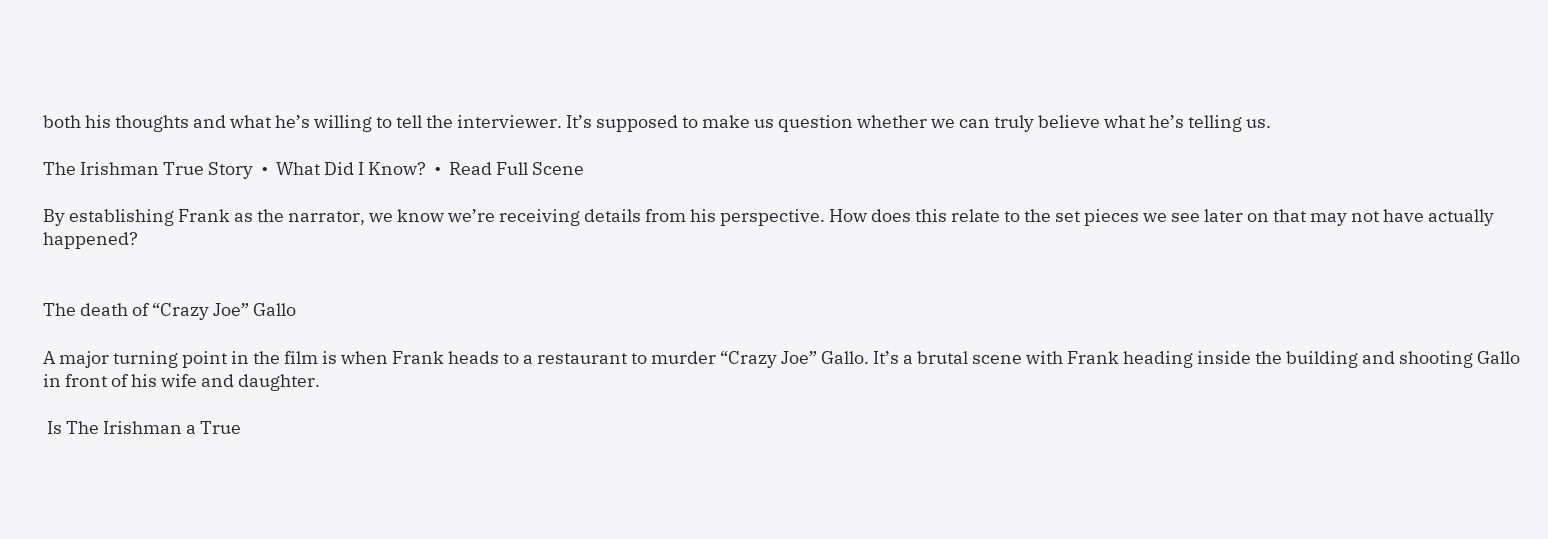both his thoughts and what he’s willing to tell the interviewer. It’s supposed to make us question whether we can truly believe what he’s telling us.

The Irishman True Story  •  What Did I Know?  •  Read Full Scene

By establishing Frank as the narrator, we know we’re receiving details from his perspective. How does this relate to the set pieces we see later on that may not have actually happened?


The death of “Crazy Joe” Gallo

A major turning point in the film is when Frank heads to a restaurant to murder “Crazy Joe” Gallo. It’s a brutal scene with Frank heading inside the building and shooting Gallo in front of his wife and daughter.

 Is The Irishman a True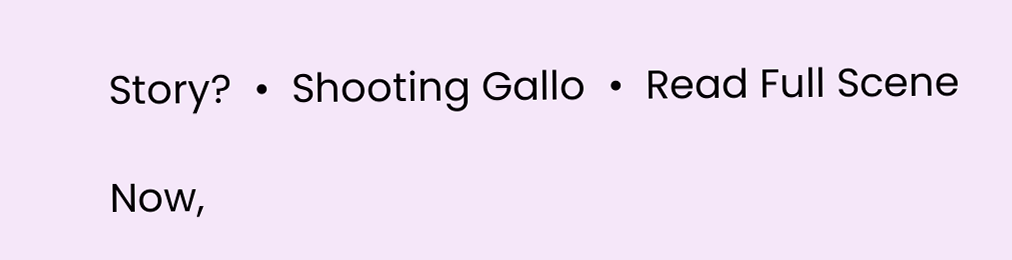Story?  •  Shooting Gallo  •  Read Full Scene

Now,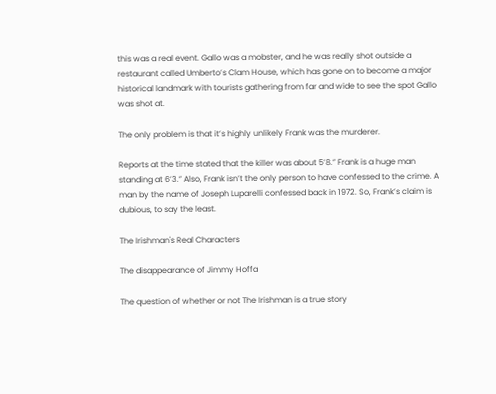this was a real event. Gallo was a mobster, and he was really shot outside a restaurant called Umberto’s Clam House, which has gone on to become a major historical landmark with tourists gathering from far and wide to see the spot Gallo was shot at.

The only problem is that it’s highly unlikely Frank was the murderer.

Reports at the time stated that the killer was about 5’8.” Frank is a huge man standing at 6’3.” Also, Frank isn’t the only person to have confessed to the crime. A man by the name of Joseph Luparelli confessed back in 1972. So, Frank’s claim is dubious, to say the least.

The Irishman's Real Characters

The disappearance of Jimmy Hoffa

The question of whether or not The Irishman is a true story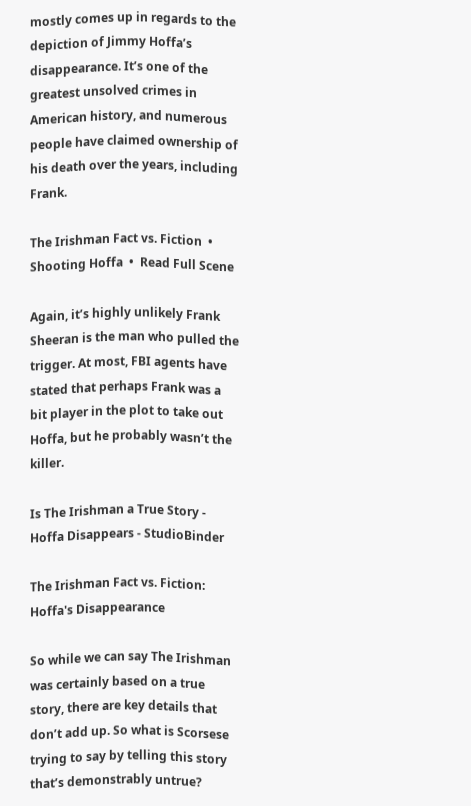mostly comes up in regards to the depiction of Jimmy Hoffa’s disappearance. It’s one of the greatest unsolved crimes in American history, and numerous people have claimed ownership of his death over the years, including Frank.

The Irishman Fact vs. Fiction  •  Shooting Hoffa  •  Read Full Scene

Again, it’s highly unlikely Frank Sheeran is the man who pulled the trigger. At most, FBI agents have stated that perhaps Frank was a bit player in the plot to take out Hoffa, but he probably wasn’t the killer.

Is The Irishman a True Story - Hoffa Disappears - StudioBinder

The Irishman Fact vs. Fiction: Hoffa's Disappearance

So while we can say The Irishman was certainly based on a true story, there are key details that don’t add up. So what is Scorsese trying to say by telling this story that’s demonstrably untrue?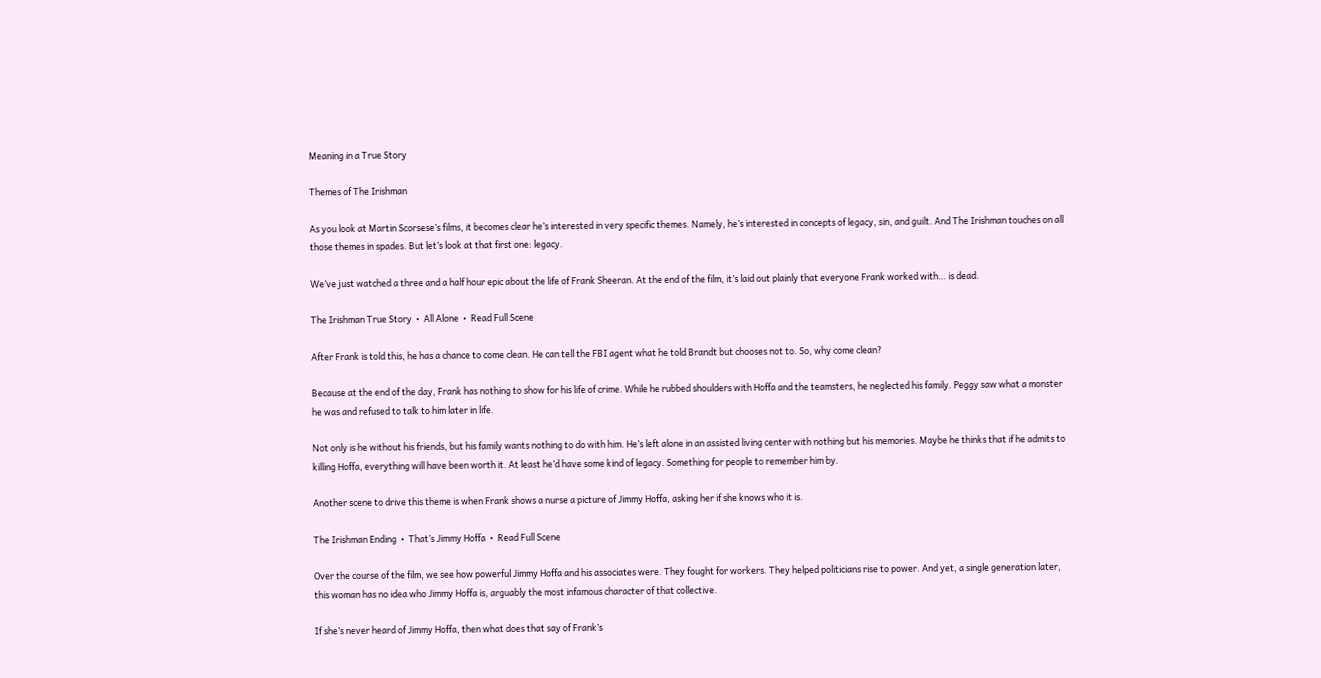Meaning in a True Story

Themes of The Irishman

As you look at Martin Scorsese’s films, it becomes clear he’s interested in very specific themes. Namely, he’s interested in concepts of legacy, sin, and guilt. And The Irishman touches on all those themes in spades. But let’s look at that first one: legacy.

We’ve just watched a three and a half hour epic about the life of Frank Sheeran. At the end of the film, it’s laid out plainly that everyone Frank worked with… is dead.

The Irishman True Story  •  All Alone  •  Read Full Scene

After Frank is told this, he has a chance to come clean. He can tell the FBI agent what he told Brandt but chooses not to. So, why come clean?

Because at the end of the day, Frank has nothing to show for his life of crime. While he rubbed shoulders with Hoffa and the teamsters, he neglected his family. Peggy saw what a monster he was and refused to talk to him later in life.

Not only is he without his friends, but his family wants nothing to do with him. He’s left alone in an assisted living center with nothing but his memories. Maybe he thinks that if he admits to killing Hoffa, everything will have been worth it. At least he’d have some kind of legacy. Something for people to remember him by.

Another scene to drive this theme is when Frank shows a nurse a picture of Jimmy Hoffa, asking her if she knows who it is.

The Irishman Ending  •  That’s Jimmy Hoffa  •  Read Full Scene

Over the course of the film, we see how powerful Jimmy Hoffa and his associates were. They fought for workers. They helped politicians rise to power. And yet, a single generation later, this woman has no idea who Jimmy Hoffa is, arguably the most infamous character of that collective.

If she’s never heard of Jimmy Hoffa, then what does that say of Frank’s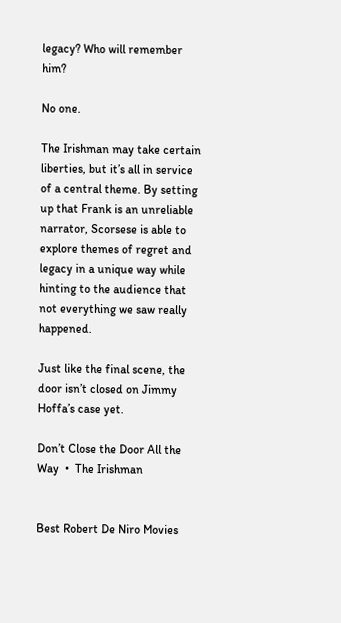legacy? Who will remember him?

No one.

The Irishman may take certain liberties, but it’s all in service of a central theme. By setting up that Frank is an unreliable narrator, Scorsese is able to explore themes of regret and legacy in a unique way while hinting to the audience that not everything we saw really happened.

Just like the final scene, the door isn’t closed on Jimmy Hoffa’s case yet.

Don’t Close the Door All the Way  •  The Irishman


Best Robert De Niro Movies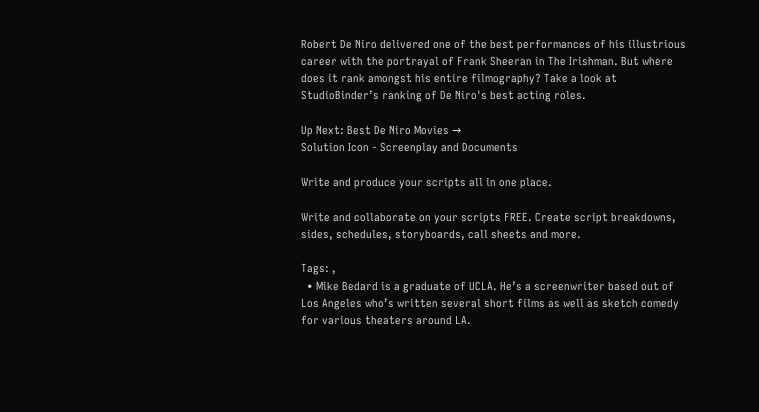Robert De Niro delivered one of the best performances of his illustrious career with the portrayal of Frank Sheeran in The Irishman. But where does it rank amongst his entire filmography? Take a look at StudioBinder’s ranking of De Niro's best acting roles.

Up Next: Best De Niro Movies →
Solution Icon - Screenplay and Documents

Write and produce your scripts all in one place.

Write and collaborate on your scripts FREE. Create script breakdowns, sides, schedules, storyboards, call sheets and more.

Tags: ,
  • Mike Bedard is a graduate of UCLA. He’s a screenwriter based out of Los Angeles who’s written several short films as well as sketch comedy for various theaters around LA.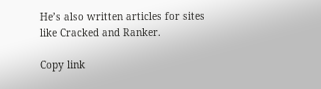He’s also written articles for sites like Cracked and Ranker.

Copy link